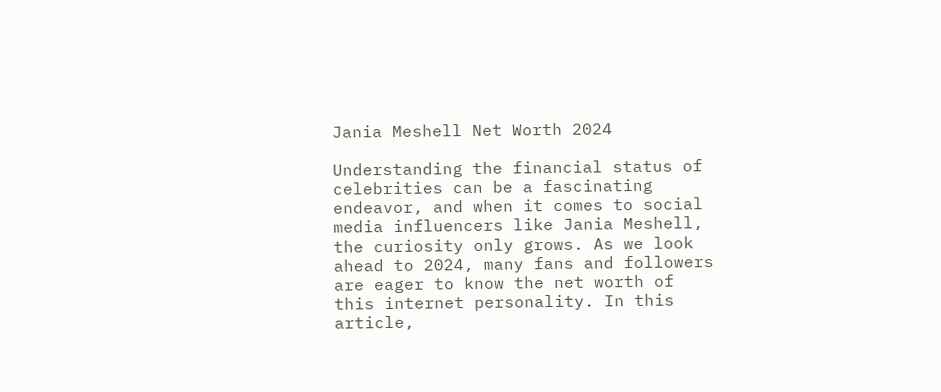Jania Meshell Net Worth 2024

Understanding the financial status of celebrities can be a fascinating endeavor, and when it comes to social media influencers like Jania Meshell, the curiosity only grows. As we look ahead to 2024, many fans and followers are eager to know the net worth of this internet personality. In this article,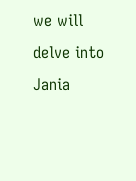we will delve into Jania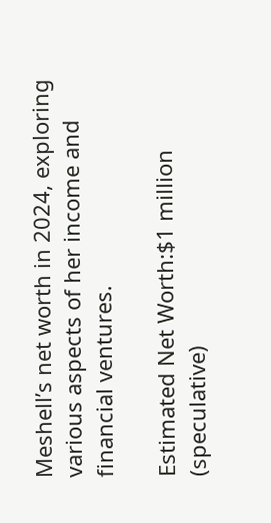Meshell’s net worth in 2024, exploring various aspects of her income and financial ventures.

Estimated Net Worth:$1 million (speculative)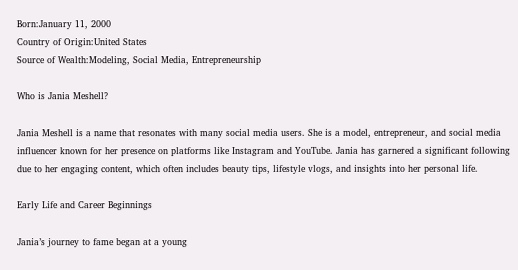Born:January 11, 2000
Country of Origin:United States
Source of Wealth:Modeling, Social Media, Entrepreneurship

Who is Jania Meshell?

Jania Meshell is a name that resonates with many social media users. She is a model, entrepreneur, and social media influencer known for her presence on platforms like Instagram and YouTube. Jania has garnered a significant following due to her engaging content, which often includes beauty tips, lifestyle vlogs, and insights into her personal life.

Early Life and Career Beginnings

Jania’s journey to fame began at a young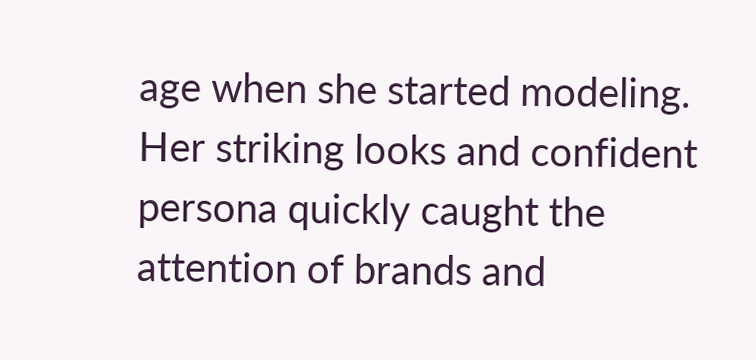age when she started modeling. Her striking looks and confident persona quickly caught the attention of brands and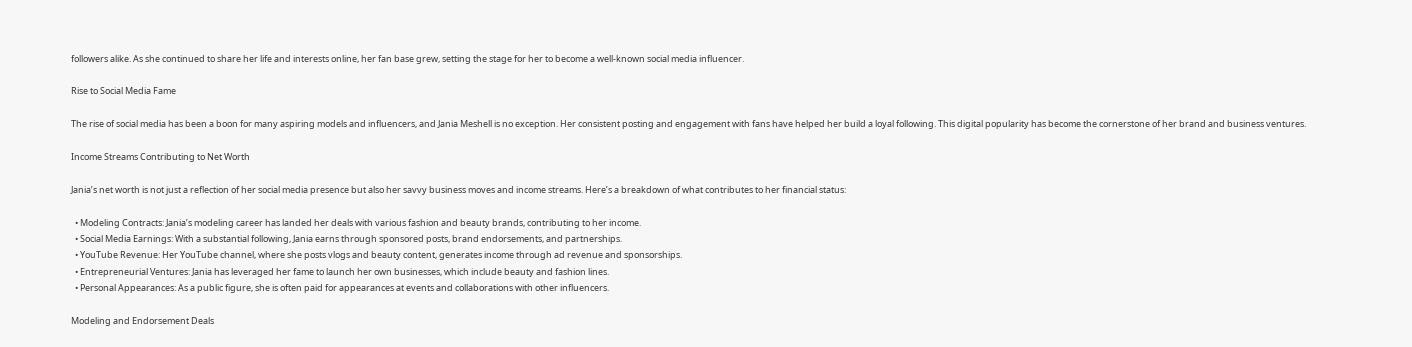followers alike. As she continued to share her life and interests online, her fan base grew, setting the stage for her to become a well-known social media influencer.

Rise to Social Media Fame

The rise of social media has been a boon for many aspiring models and influencers, and Jania Meshell is no exception. Her consistent posting and engagement with fans have helped her build a loyal following. This digital popularity has become the cornerstone of her brand and business ventures.

Income Streams Contributing to Net Worth

Jania’s net worth is not just a reflection of her social media presence but also her savvy business moves and income streams. Here’s a breakdown of what contributes to her financial status:

  • Modeling Contracts: Jania’s modeling career has landed her deals with various fashion and beauty brands, contributing to her income.
  • Social Media Earnings: With a substantial following, Jania earns through sponsored posts, brand endorsements, and partnerships.
  • YouTube Revenue: Her YouTube channel, where she posts vlogs and beauty content, generates income through ad revenue and sponsorships.
  • Entrepreneurial Ventures: Jania has leveraged her fame to launch her own businesses, which include beauty and fashion lines.
  • Personal Appearances: As a public figure, she is often paid for appearances at events and collaborations with other influencers.

Modeling and Endorsement Deals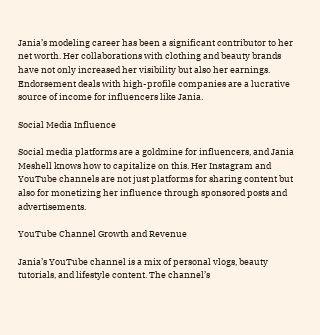Jania’s modeling career has been a significant contributor to her net worth. Her collaborations with clothing and beauty brands have not only increased her visibility but also her earnings. Endorsement deals with high-profile companies are a lucrative source of income for influencers like Jania.

Social Media Influence

Social media platforms are a goldmine for influencers, and Jania Meshell knows how to capitalize on this. Her Instagram and YouTube channels are not just platforms for sharing content but also for monetizing her influence through sponsored posts and advertisements.

YouTube Channel Growth and Revenue

Jania’s YouTube channel is a mix of personal vlogs, beauty tutorials, and lifestyle content. The channel’s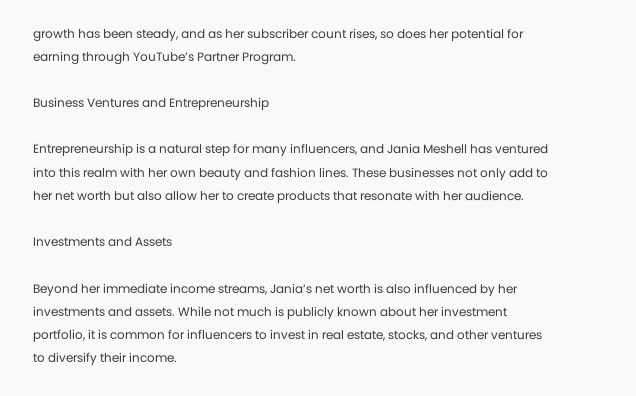growth has been steady, and as her subscriber count rises, so does her potential for earning through YouTube’s Partner Program.

Business Ventures and Entrepreneurship

Entrepreneurship is a natural step for many influencers, and Jania Meshell has ventured into this realm with her own beauty and fashion lines. These businesses not only add to her net worth but also allow her to create products that resonate with her audience.

Investments and Assets

Beyond her immediate income streams, Jania’s net worth is also influenced by her investments and assets. While not much is publicly known about her investment portfolio, it is common for influencers to invest in real estate, stocks, and other ventures to diversify their income.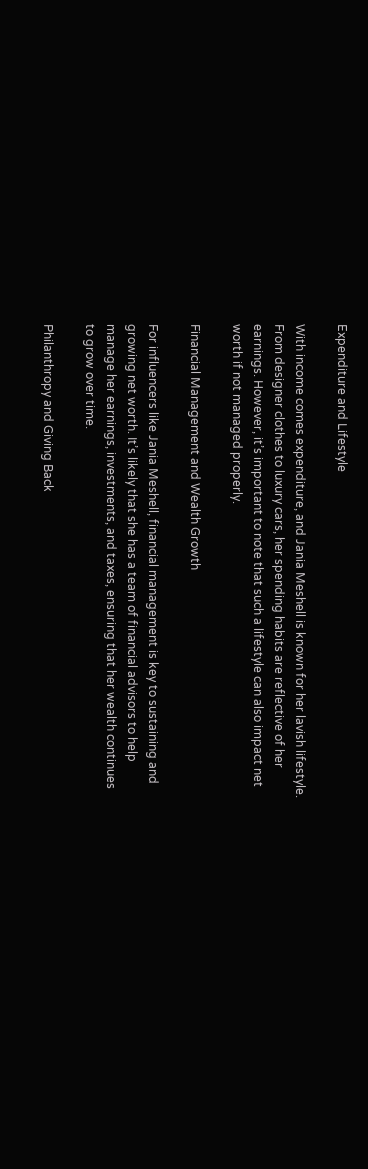Expenditure and Lifestyle

With income comes expenditure, and Jania Meshell is known for her lavish lifestyle. From designer clothes to luxury cars, her spending habits are reflective of her earnings. However, it’s important to note that such a lifestyle can also impact net worth if not managed properly.

Financial Management and Wealth Growth

For influencers like Jania Meshell, financial management is key to sustaining and growing net worth. It’s likely that she has a team of financial advisors to help manage her earnings, investments, and taxes, ensuring that her wealth continues to grow over time.

Philanthropy and Giving Back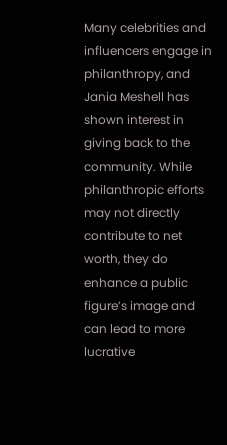Many celebrities and influencers engage in philanthropy, and Jania Meshell has shown interest in giving back to the community. While philanthropic efforts may not directly contribute to net worth, they do enhance a public figure’s image and can lead to more lucrative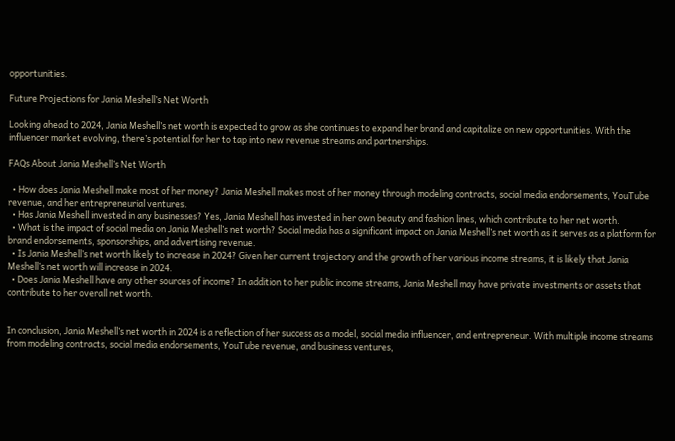opportunities.

Future Projections for Jania Meshell’s Net Worth

Looking ahead to 2024, Jania Meshell’s net worth is expected to grow as she continues to expand her brand and capitalize on new opportunities. With the influencer market evolving, there’s potential for her to tap into new revenue streams and partnerships.

FAQs About Jania Meshell’s Net Worth

  • How does Jania Meshell make most of her money? Jania Meshell makes most of her money through modeling contracts, social media endorsements, YouTube revenue, and her entrepreneurial ventures.
  • Has Jania Meshell invested in any businesses? Yes, Jania Meshell has invested in her own beauty and fashion lines, which contribute to her net worth.
  • What is the impact of social media on Jania Meshell’s net worth? Social media has a significant impact on Jania Meshell’s net worth as it serves as a platform for brand endorsements, sponsorships, and advertising revenue.
  • Is Jania Meshell’s net worth likely to increase in 2024? Given her current trajectory and the growth of her various income streams, it is likely that Jania Meshell’s net worth will increase in 2024.
  • Does Jania Meshell have any other sources of income? In addition to her public income streams, Jania Meshell may have private investments or assets that contribute to her overall net worth.


In conclusion, Jania Meshell’s net worth in 2024 is a reflection of her success as a model, social media influencer, and entrepreneur. With multiple income streams from modeling contracts, social media endorsements, YouTube revenue, and business ventures,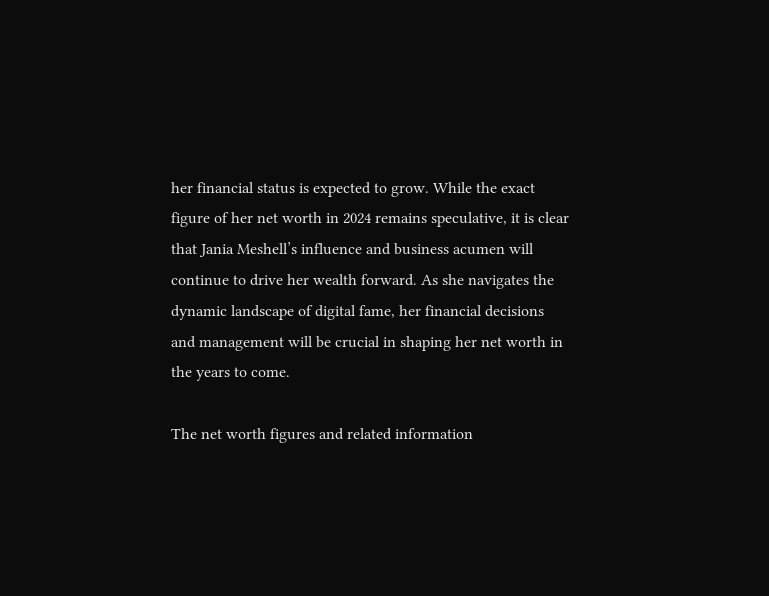her financial status is expected to grow. While the exact figure of her net worth in 2024 remains speculative, it is clear that Jania Meshell’s influence and business acumen will continue to drive her wealth forward. As she navigates the dynamic landscape of digital fame, her financial decisions and management will be crucial in shaping her net worth in the years to come.

The net worth figures and related information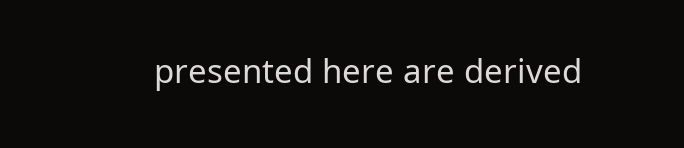presented here are derived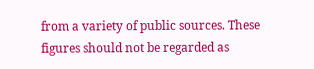from a variety of public sources. These figures should not be regarded as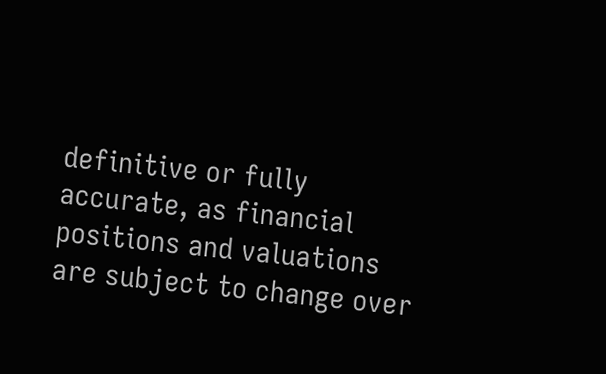definitive or fully accurate, as financial positions and valuations are subject to change over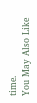time.
You May Also Like